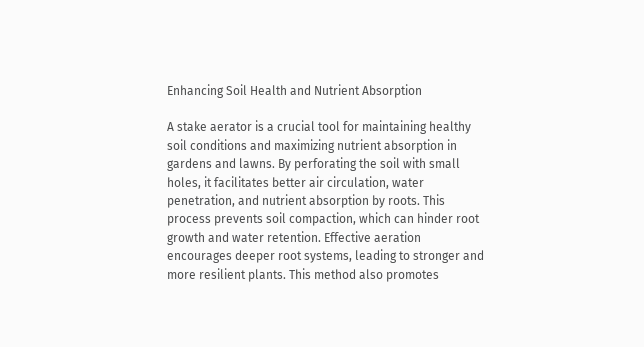Enhancing Soil Health and Nutrient Absorption

A stake aerator is a crucial tool for maintaining healthy soil conditions and maximizing nutrient absorption in gardens and lawns. By perforating the soil with small holes, it facilitates better air circulation, water penetration, and nutrient absorption by roots. This process prevents soil compaction, which can hinder root growth and water retention. Effective aeration encourages deeper root systems, leading to stronger and more resilient plants. This method also promotes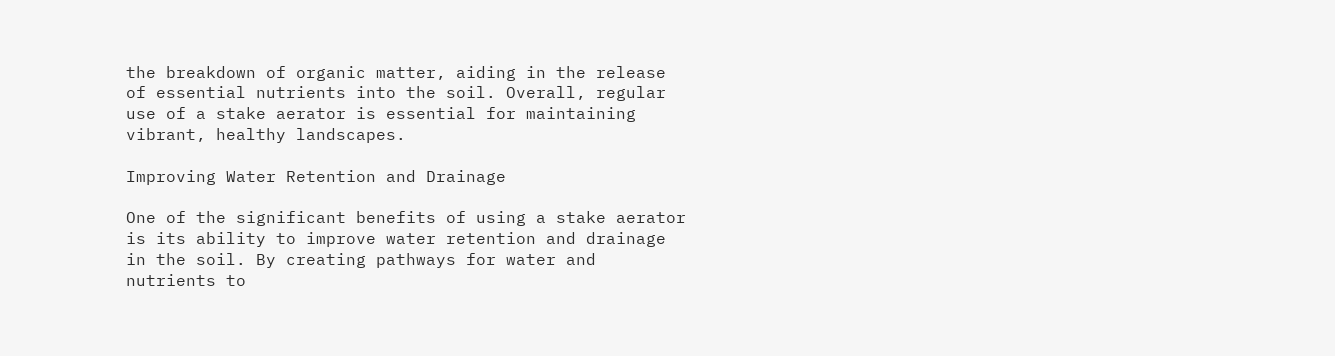the breakdown of organic matter, aiding in the release of essential nutrients into the soil. Overall, regular use of a stake aerator is essential for maintaining vibrant, healthy landscapes.

Improving Water Retention and Drainage

One of the significant benefits of using a stake aerator is its ability to improve water retention and drainage in the soil. By creating pathways for water and nutrients to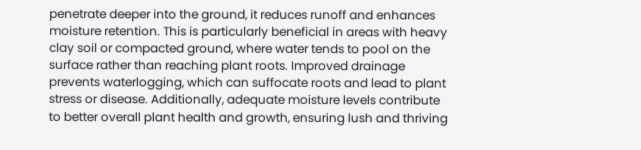penetrate deeper into the ground, it reduces runoff and enhances moisture retention. This is particularly beneficial in areas with heavy clay soil or compacted ground, where water tends to pool on the surface rather than reaching plant roots. Improved drainage prevents waterlogging, which can suffocate roots and lead to plant stress or disease. Additionally, adequate moisture levels contribute to better overall plant health and growth, ensuring lush and thriving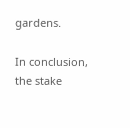gardens.

In conclusion, the stake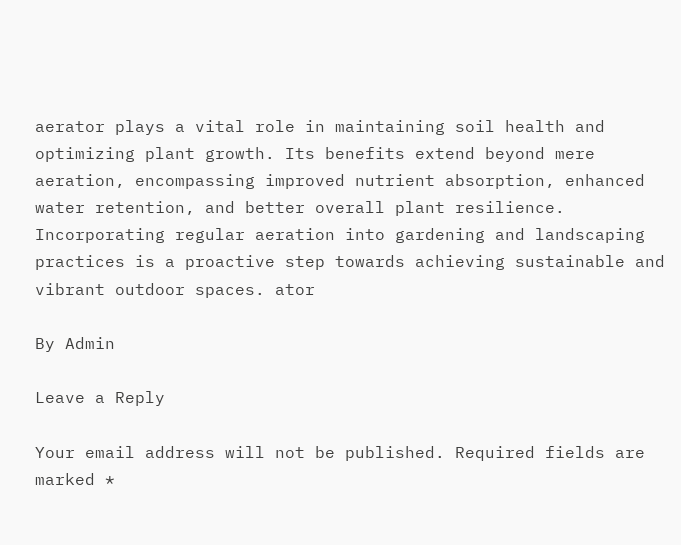aerator plays a vital role in maintaining soil health and optimizing plant growth. Its benefits extend beyond mere aeration, encompassing improved nutrient absorption, enhanced water retention, and better overall plant resilience. Incorporating regular aeration into gardening and landscaping practices is a proactive step towards achieving sustainable and vibrant outdoor spaces. ator

By Admin

Leave a Reply

Your email address will not be published. Required fields are marked *